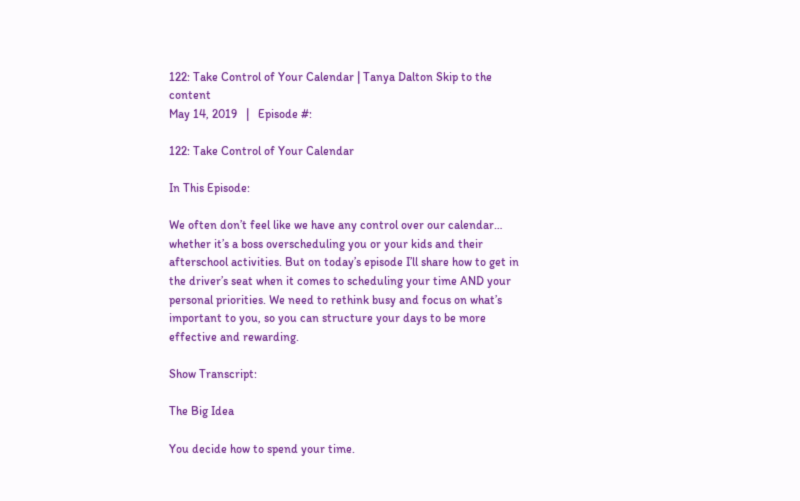122: Take Control of Your Calendar | Tanya Dalton Skip to the content
May 14, 2019   |   Episode #:

122: Take Control of Your Calendar

In This Episode:

We often don’t feel like we have any control over our calendar… whether it’s a boss overscheduling you or your kids and their afterschool activities. But on today’s episode I’ll share how to get in the driver’s seat when it comes to scheduling your time AND your personal priorities. We need to rethink busy and focus on what’s important to you, so you can structure your days to be more effective and rewarding.

Show Transcript:

The Big Idea

You decide how to spend your time.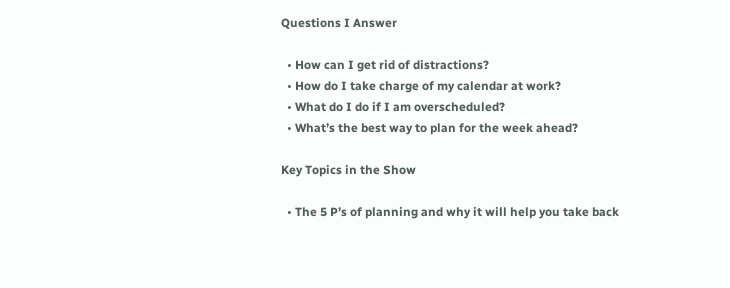Questions I Answer

  • How can I get rid of distractions?
  • How do I take charge of my calendar at work?
  • What do I do if I am overscheduled?
  • What’s the best way to plan for the week ahead?

Key Topics in the Show

  • The 5 P’s of planning and why it will help you take back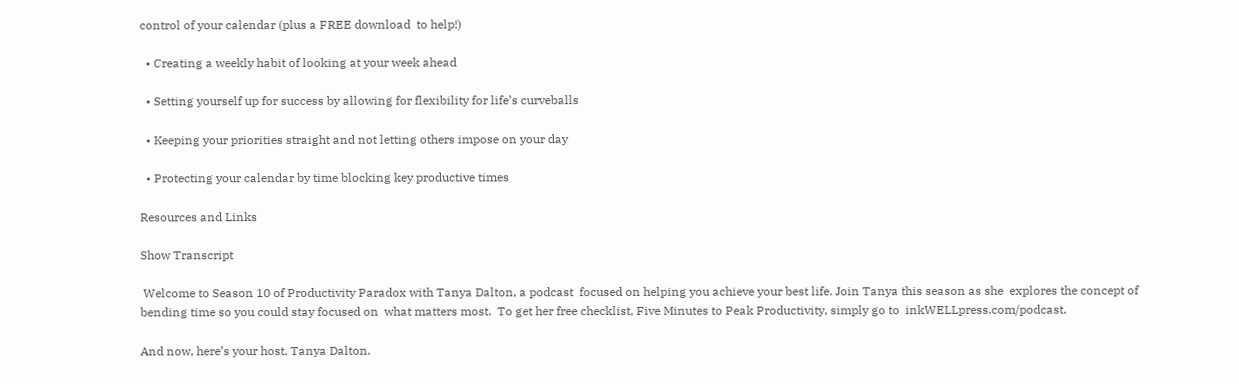control of your calendar (plus a FREE download  to help!)

  • Creating a weekly habit of looking at your week ahead

  • Setting yourself up for success by allowing for flexibility for life’s curveballs

  • Keeping your priorities straight and not letting others impose on your day

  • Protecting your calendar by time blocking key productive times

Resources and Links

Show Transcript

 Welcome to Season 10 of Productivity Paradox with Tanya Dalton, a podcast  focused on helping you achieve your best life. Join Tanya this season as she  explores the concept of bending time so you could stay focused on  what matters most.  To get her free checklist, Five Minutes to Peak Productivity, simply go to  inkWELLpress.com/podcast.

And now, here’s your host, Tanya Dalton.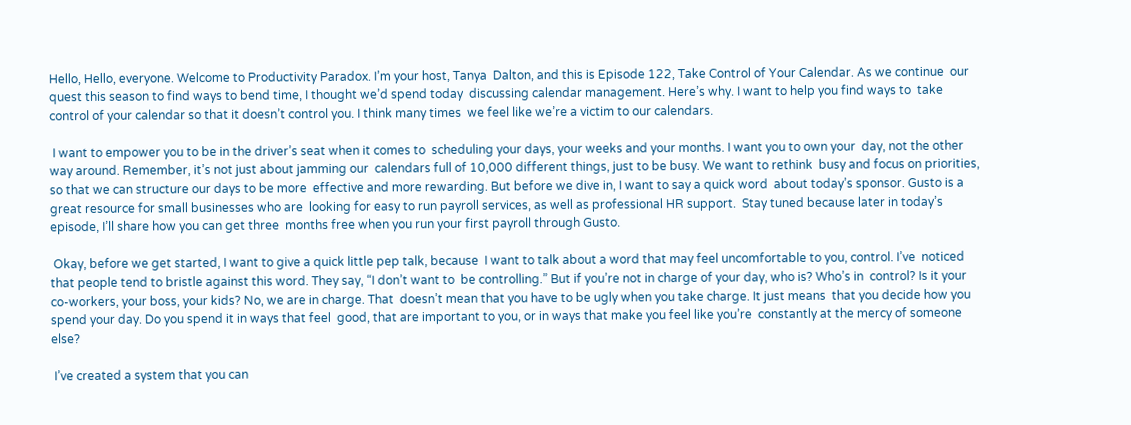Hello, Hello, everyone. Welcome to Productivity Paradox. I’m your host, Tanya  Dalton, and this is Episode 122, Take Control of Your Calendar. As we continue  our quest this season to find ways to bend time, I thought we’d spend today  discussing calendar management. Here’s why. I want to help you find ways to  take control of your calendar so that it doesn’t control you. I think many times  we feel like we’re a victim to our calendars.

 I want to empower you to be in the driver’s seat when it comes to  scheduling your days, your weeks and your months. I want you to own your  day, not the other way around. Remember, it’s not just about jamming our  calendars full of 10,000 different things, just to be busy. We want to rethink  busy and focus on priorities, so that we can structure our days to be more  effective and more rewarding. But before we dive in, I want to say a quick word  about today’s sponsor. Gusto is a great resource for small businesses who are  looking for easy to run payroll services, as well as professional HR support.  Stay tuned because later in today’s episode, I’ll share how you can get three  months free when you run your first payroll through Gusto.

 Okay, before we get started, I want to give a quick little pep talk, because  I want to talk about a word that may feel uncomfortable to you, control. I’ve  noticed that people tend to bristle against this word. They say, “I don’t want to  be controlling.” But if you’re not in charge of your day, who is? Who’s in  control? Is it your co-workers, your boss, your kids? No, we are in charge. That  doesn’t mean that you have to be ugly when you take charge. It just means  that you decide how you spend your day. Do you spend it in ways that feel  good, that are important to you, or in ways that make you feel like you’re  constantly at the mercy of someone else?

 I’ve created a system that you can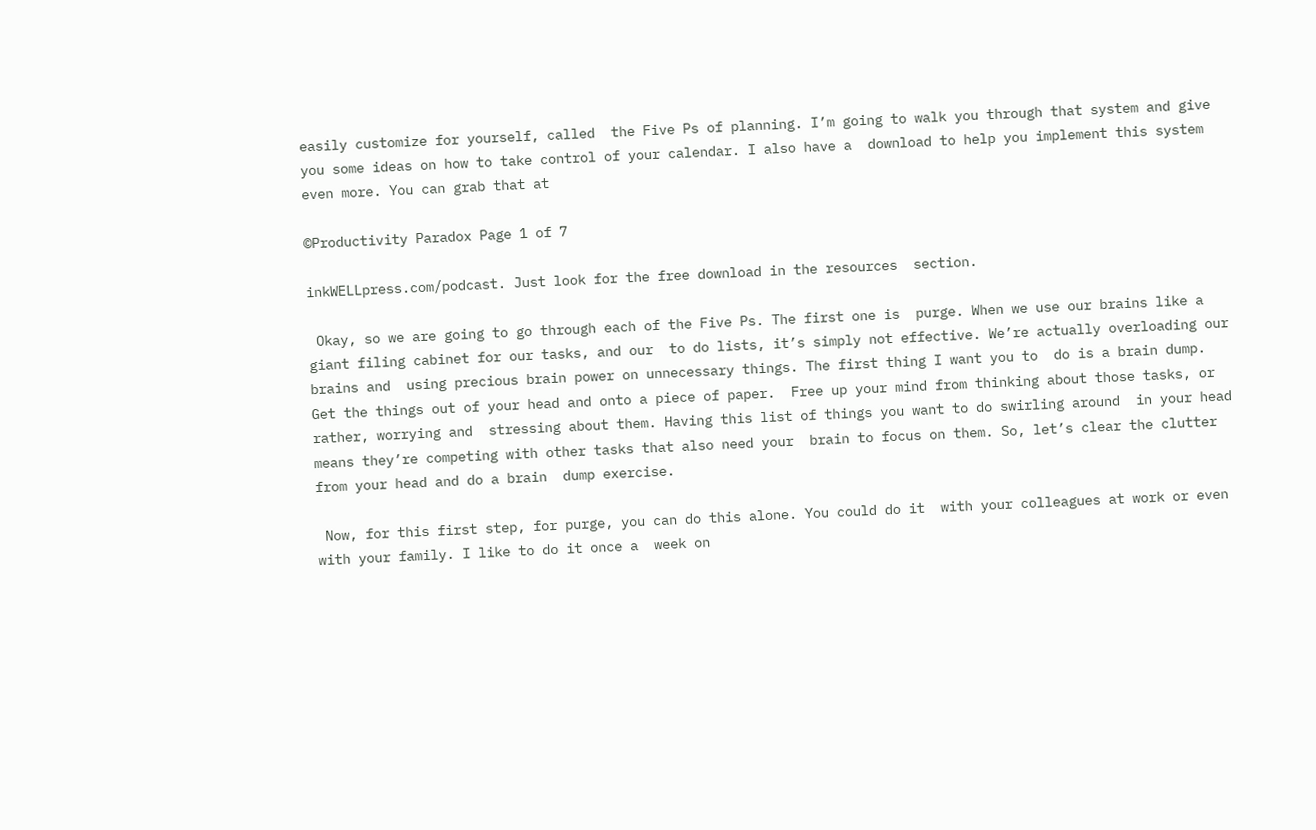easily customize for yourself, called  the Five Ps of planning. I’m going to walk you through that system and give  you some ideas on how to take control of your calendar. I also have a  download to help you implement this system even more. You can grab that at

©Productivity Paradox Page 1 of 7

inkWELLpress.com/podcast. Just look for the free download in the resources  section.

 Okay, so we are going to go through each of the Five Ps. The first one is  purge. When we use our brains like a giant filing cabinet for our tasks, and our  to do lists, it’s simply not effective. We’re actually overloading our brains and  using precious brain power on unnecessary things. The first thing I want you to  do is a brain dump. Get the things out of your head and onto a piece of paper.  Free up your mind from thinking about those tasks, or rather, worrying and  stressing about them. Having this list of things you want to do swirling around  in your head means they’re competing with other tasks that also need your  brain to focus on them. So, let’s clear the clutter from your head and do a brain  dump exercise.

 Now, for this first step, for purge, you can do this alone. You could do it  with your colleagues at work or even with your family. I like to do it once a  week on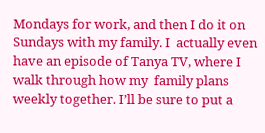Mondays for work, and then I do it on Sundays with my family. I  actually even have an episode of Tanya TV, where I walk through how my  family plans weekly together. I’ll be sure to put a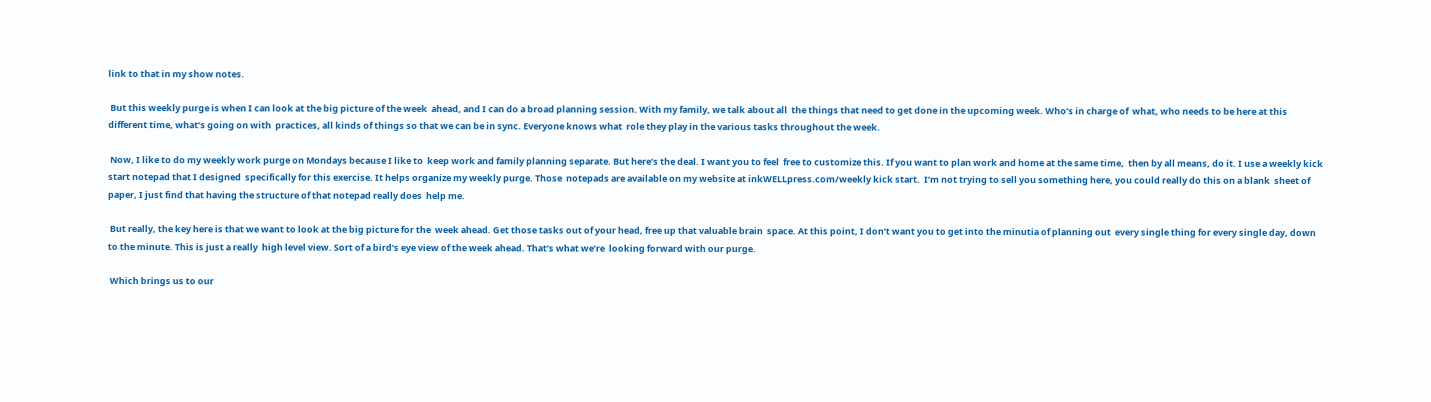link to that in my show notes.

 But this weekly purge is when I can look at the big picture of the week  ahead, and I can do a broad planning session. With my family, we talk about all  the things that need to get done in the upcoming week. Who’s in charge of  what, who needs to be here at this different time, what’s going on with  practices, all kinds of things so that we can be in sync. Everyone knows what  role they play in the various tasks throughout the week.

 Now, I like to do my weekly work purge on Mondays because I like to  keep work and family planning separate. But here’s the deal. I want you to feel  free to customize this. If you want to plan work and home at the same time,  then by all means, do it. I use a weekly kick start notepad that I designed  specifically for this exercise. It helps organize my weekly purge. Those  notepads are available on my website at inkWELLpress.com/weekly kick start.  I’m not trying to sell you something here, you could really do this on a blank  sheet of paper, I just find that having the structure of that notepad really does  help me.

 But really, the key here is that we want to look at the big picture for the  week ahead. Get those tasks out of your head, free up that valuable brain  space. At this point, I don’t want you to get into the minutia of planning out  every single thing for every single day, down to the minute. This is just a really  high level view. Sort of a bird’s eye view of the week ahead. That’s what we’re  looking forward with our purge.

 Which brings us to our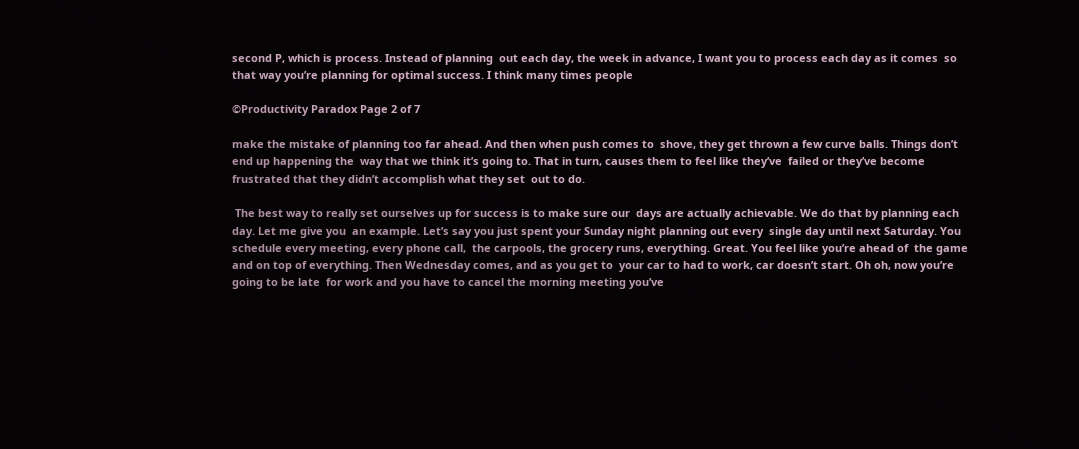second P, which is process. Instead of planning  out each day, the week in advance, I want you to process each day as it comes  so that way you’re planning for optimal success. I think many times people

©Productivity Paradox Page 2 of 7

make the mistake of planning too far ahead. And then when push comes to  shove, they get thrown a few curve balls. Things don’t end up happening the  way that we think it’s going to. That in turn, causes them to feel like they’ve  failed or they’ve become frustrated that they didn’t accomplish what they set  out to do.

 The best way to really set ourselves up for success is to make sure our  days are actually achievable. We do that by planning each day. Let me give you  an example. Let’s say you just spent your Sunday night planning out every  single day until next Saturday. You schedule every meeting, every phone call,  the carpools, the grocery runs, everything. Great. You feel like you’re ahead of  the game and on top of everything. Then Wednesday comes, and as you get to  your car to had to work, car doesn’t start. Oh oh, now you’re going to be late  for work and you have to cancel the morning meeting you’ve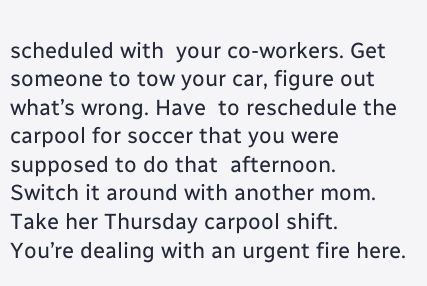scheduled with  your co-workers. Get someone to tow your car, figure out what’s wrong. Have  to reschedule the carpool for soccer that you were supposed to do that  afternoon. Switch it around with another mom. Take her Thursday carpool shift.  You’re dealing with an urgent fire here.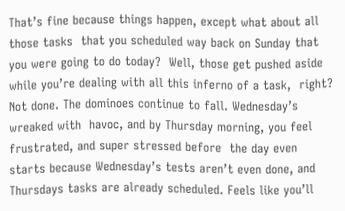That’s fine because things happen, except what about all those tasks  that you scheduled way back on Sunday that you were going to do today?  Well, those get pushed aside while you’re dealing with all this inferno of a task,  right? Not done. The dominoes continue to fall. Wednesday’s wreaked with  havoc, and by Thursday morning, you feel frustrated, and super stressed before  the day even starts because Wednesday’s tests aren’t even done, and  Thursdays tasks are already scheduled. Feels like you’ll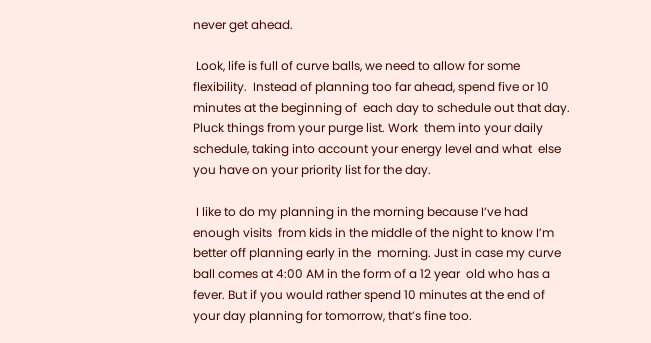never get ahead.

 Look, life is full of curve balls, we need to allow for some flexibility.  Instead of planning too far ahead, spend five or 10 minutes at the beginning of  each day to schedule out that day. Pluck things from your purge list. Work  them into your daily schedule, taking into account your energy level and what  else you have on your priority list for the day.

 I like to do my planning in the morning because I’ve had enough visits  from kids in the middle of the night to know I’m better off planning early in the  morning. Just in case my curve ball comes at 4:00 AM in the form of a 12 year  old who has a fever. But if you would rather spend 10 minutes at the end of  your day planning for tomorrow, that’s fine too.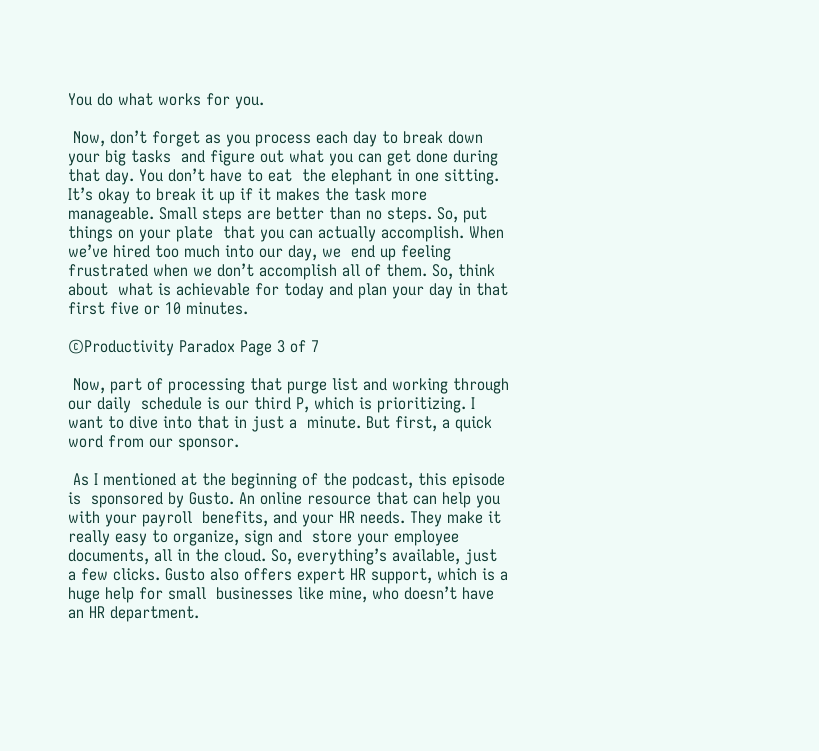You do what works for you.

 Now, don’t forget as you process each day to break down your big tasks  and figure out what you can get done during that day. You don’t have to eat  the elephant in one sitting. It’s okay to break it up if it makes the task more  manageable. Small steps are better than no steps. So, put things on your plate  that you can actually accomplish. When we’ve hired too much into our day, we  end up feeling frustrated when we don’t accomplish all of them. So, think about  what is achievable for today and plan your day in that first five or 10 minutes.

©Productivity Paradox Page 3 of 7

 Now, part of processing that purge list and working through our daily  schedule is our third P, which is prioritizing. I want to dive into that in just a  minute. But first, a quick word from our sponsor.

 As I mentioned at the beginning of the podcast, this episode is  sponsored by Gusto. An online resource that can help you with your payroll  benefits, and your HR needs. They make it really easy to organize, sign and  store your employee documents, all in the cloud. So, everything’s available, just  a few clicks. Gusto also offers expert HR support, which is a huge help for small  businesses like mine, who doesn’t have an HR department.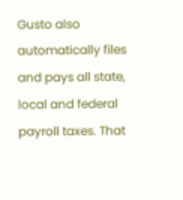Gusto also  automatically files and pays all state, local and federal payroll taxes. That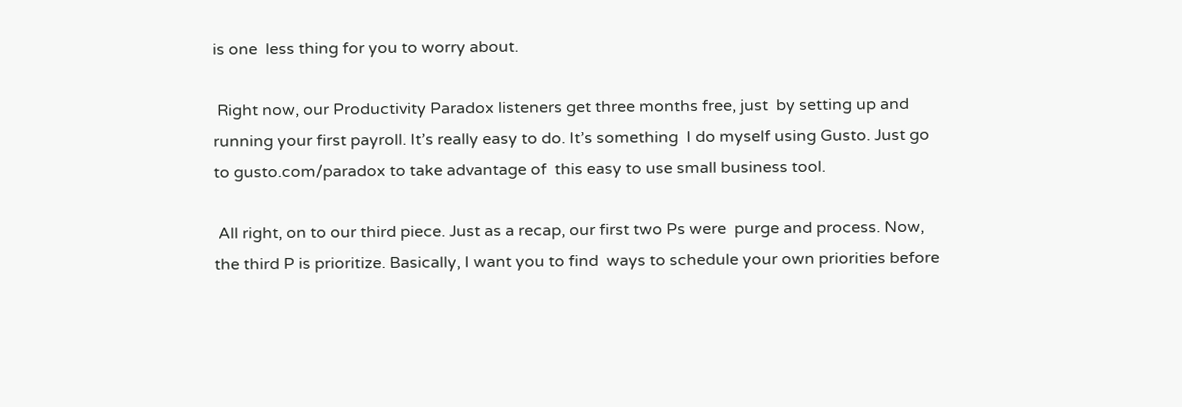is one  less thing for you to worry about.

 Right now, our Productivity Paradox listeners get three months free, just  by setting up and running your first payroll. It’s really easy to do. It’s something  I do myself using Gusto. Just go to gusto.com/paradox to take advantage of  this easy to use small business tool.

 All right, on to our third piece. Just as a recap, our first two Ps were  purge and process. Now, the third P is prioritize. Basically, I want you to find  ways to schedule your own priorities before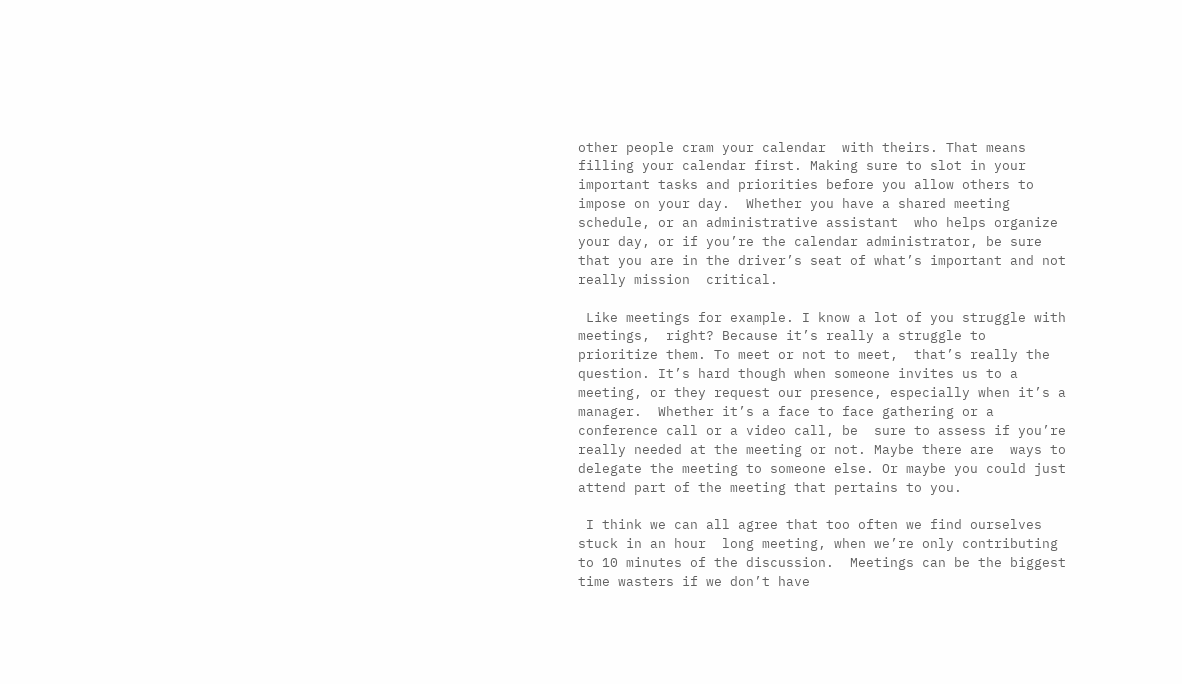other people cram your calendar  with theirs. That means filling your calendar first. Making sure to slot in your  important tasks and priorities before you allow others to impose on your day.  Whether you have a shared meeting schedule, or an administrative assistant  who helps organize your day, or if you’re the calendar administrator, be sure  that you are in the driver’s seat of what’s important and not really mission  critical.

 Like meetings for example. I know a lot of you struggle with meetings,  right? Because it’s really a struggle to prioritize them. To meet or not to meet,  that’s really the question. It’s hard though when someone invites us to a  meeting, or they request our presence, especially when it’s a manager.  Whether it’s a face to face gathering or a conference call or a video call, be  sure to assess if you’re really needed at the meeting or not. Maybe there are  ways to delegate the meeting to someone else. Or maybe you could just  attend part of the meeting that pertains to you.

 I think we can all agree that too often we find ourselves stuck in an hour  long meeting, when we’re only contributing to 10 minutes of the discussion.  Meetings can be the biggest time wasters if we don’t have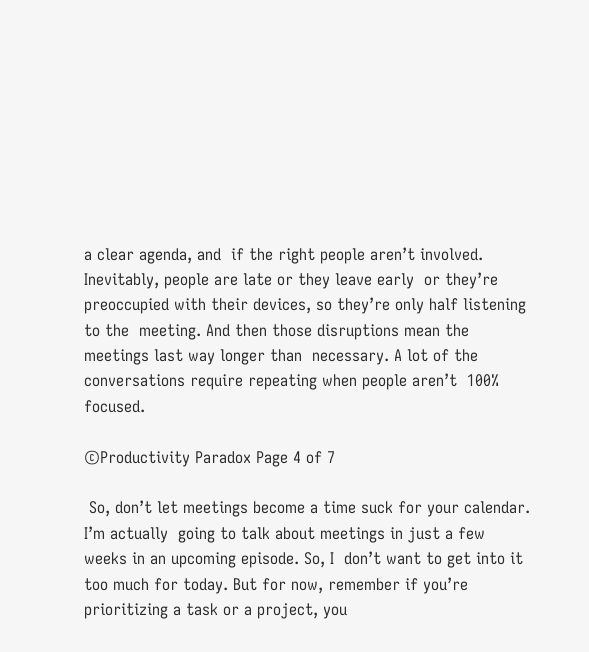a clear agenda, and  if the right people aren’t involved. Inevitably, people are late or they leave early  or they’re preoccupied with their devices, so they’re only half listening to the  meeting. And then those disruptions mean the meetings last way longer than  necessary. A lot of the conversations require repeating when people aren’t  100% focused.

©Productivity Paradox Page 4 of 7

 So, don’t let meetings become a time suck for your calendar. I’m actually  going to talk about meetings in just a few weeks in an upcoming episode. So, I  don’t want to get into it too much for today. But for now, remember if you’re  prioritizing a task or a project, you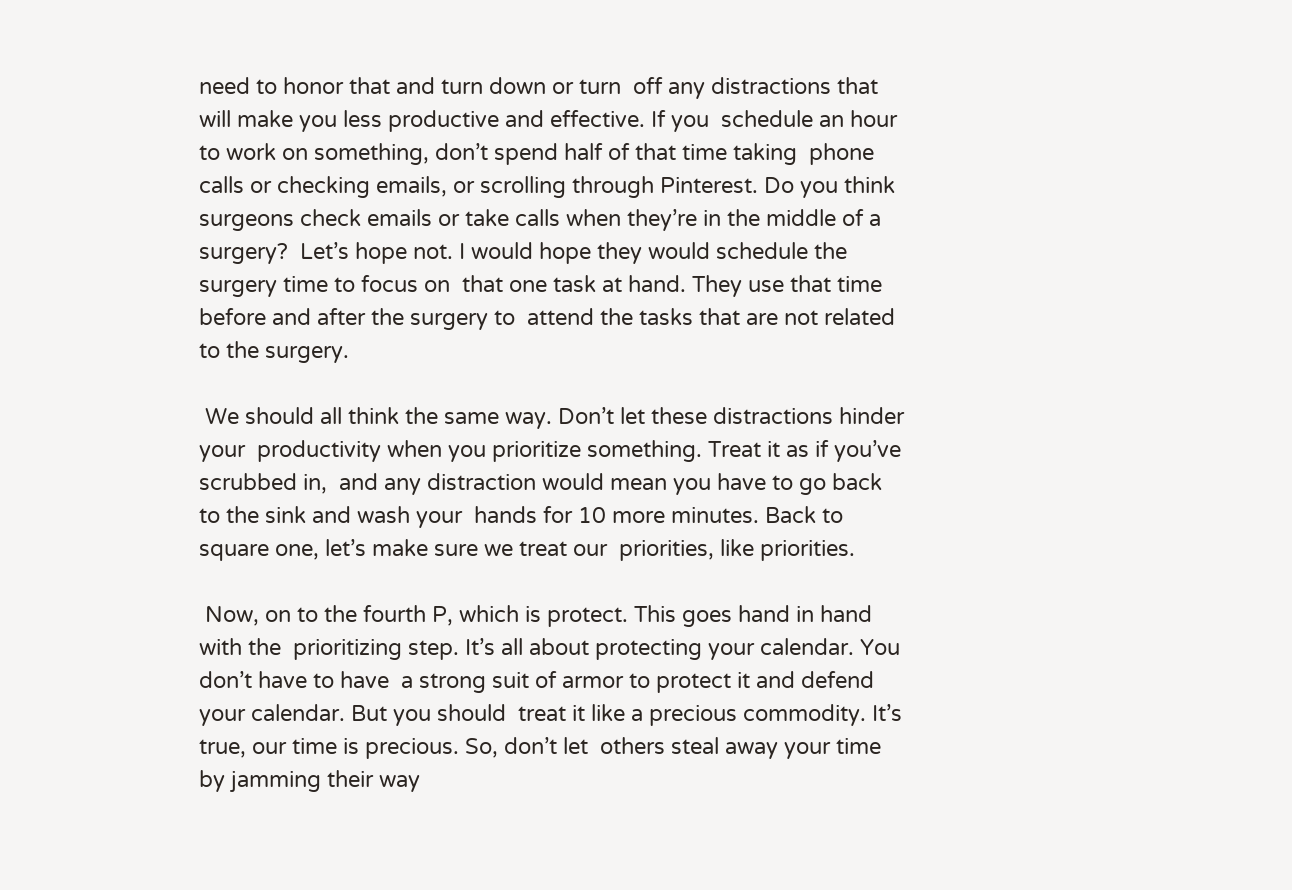need to honor that and turn down or turn  off any distractions that will make you less productive and effective. If you  schedule an hour to work on something, don’t spend half of that time taking  phone calls or checking emails, or scrolling through Pinterest. Do you think  surgeons check emails or take calls when they’re in the middle of a surgery?  Let’s hope not. I would hope they would schedule the surgery time to focus on  that one task at hand. They use that time before and after the surgery to  attend the tasks that are not related to the surgery.

 We should all think the same way. Don’t let these distractions hinder your  productivity when you prioritize something. Treat it as if you’ve scrubbed in,  and any distraction would mean you have to go back to the sink and wash your  hands for 10 more minutes. Back to square one, let’s make sure we treat our  priorities, like priorities.

 Now, on to the fourth P, which is protect. This goes hand in hand with the  prioritizing step. It’s all about protecting your calendar. You don’t have to have  a strong suit of armor to protect it and defend your calendar. But you should  treat it like a precious commodity. It’s true, our time is precious. So, don’t let  others steal away your time by jamming their way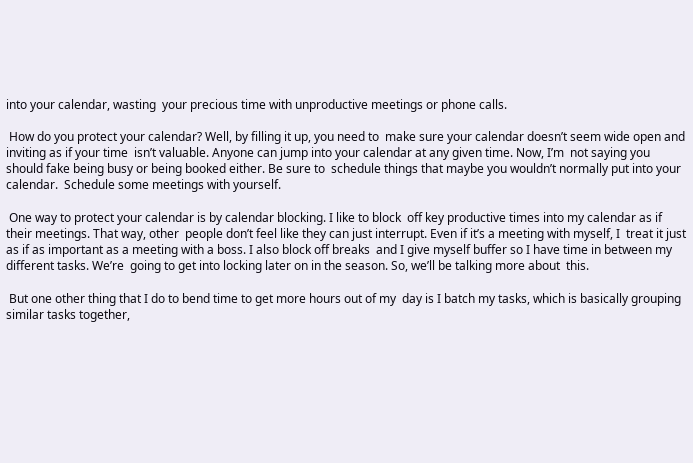into your calendar, wasting  your precious time with unproductive meetings or phone calls.

 How do you protect your calendar? Well, by filling it up, you need to  make sure your calendar doesn’t seem wide open and inviting as if your time  isn’t valuable. Anyone can jump into your calendar at any given time. Now, I’m  not saying you should fake being busy or being booked either. Be sure to  schedule things that maybe you wouldn’t normally put into your calendar.  Schedule some meetings with yourself.

 One way to protect your calendar is by calendar blocking. I like to block  off key productive times into my calendar as if their meetings. That way, other  people don’t feel like they can just interrupt. Even if it’s a meeting with myself, I  treat it just as if as important as a meeting with a boss. I also block off breaks  and I give myself buffer so I have time in between my different tasks. We’re  going to get into locking later on in the season. So, we’ll be talking more about  this.

 But one other thing that I do to bend time to get more hours out of my  day is I batch my tasks, which is basically grouping similar tasks together,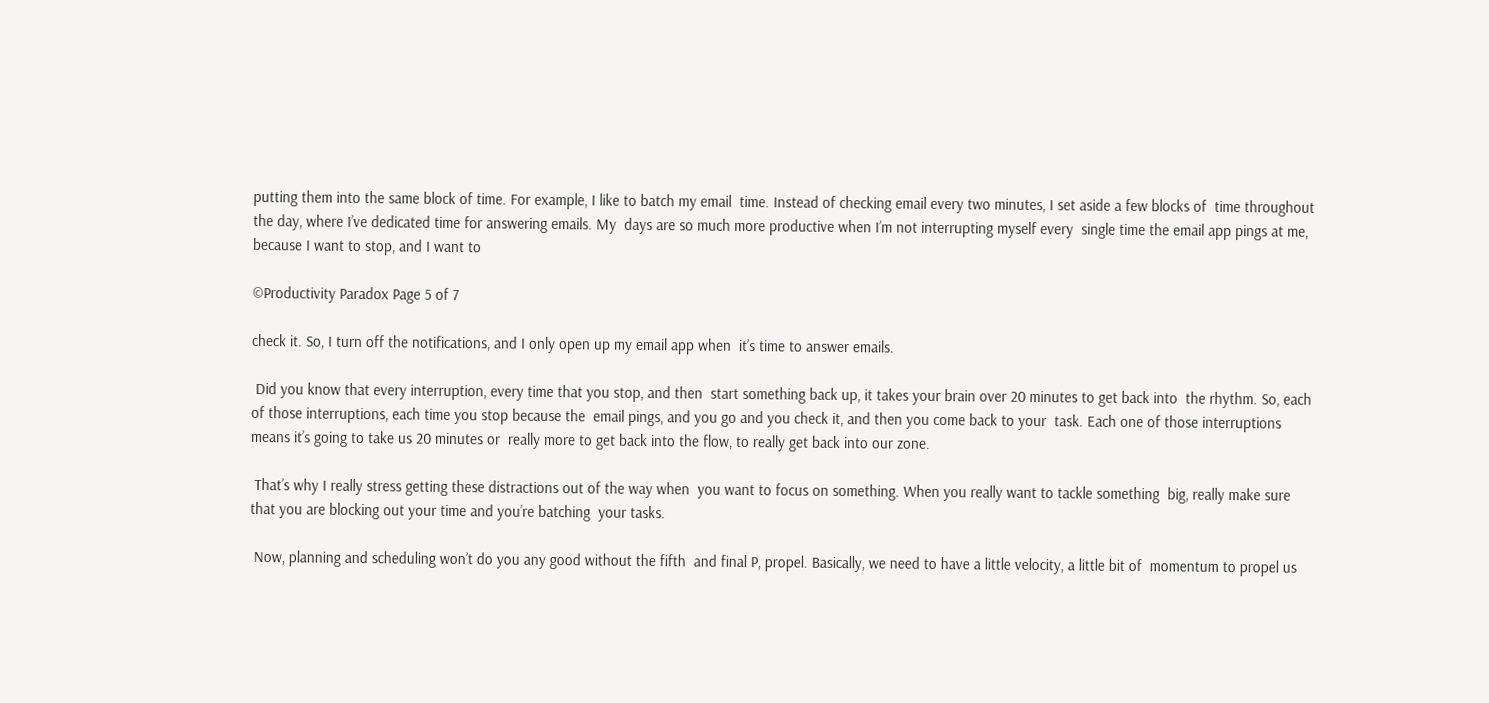putting them into the same block of time. For example, I like to batch my email  time. Instead of checking email every two minutes, I set aside a few blocks of  time throughout the day, where I’ve dedicated time for answering emails. My  days are so much more productive when I’m not interrupting myself every  single time the email app pings at me, because I want to stop, and I want to

©Productivity Paradox Page 5 of 7

check it. So, I turn off the notifications, and I only open up my email app when  it’s time to answer emails.

 Did you know that every interruption, every time that you stop, and then  start something back up, it takes your brain over 20 minutes to get back into  the rhythm. So, each of those interruptions, each time you stop because the  email pings, and you go and you check it, and then you come back to your  task. Each one of those interruptions means it’s going to take us 20 minutes or  really more to get back into the flow, to really get back into our zone.

 That’s why I really stress getting these distractions out of the way when  you want to focus on something. When you really want to tackle something  big, really make sure that you are blocking out your time and you’re batching  your tasks.

 Now, planning and scheduling won’t do you any good without the fifth  and final P, propel. Basically, we need to have a little velocity, a little bit of  momentum to propel us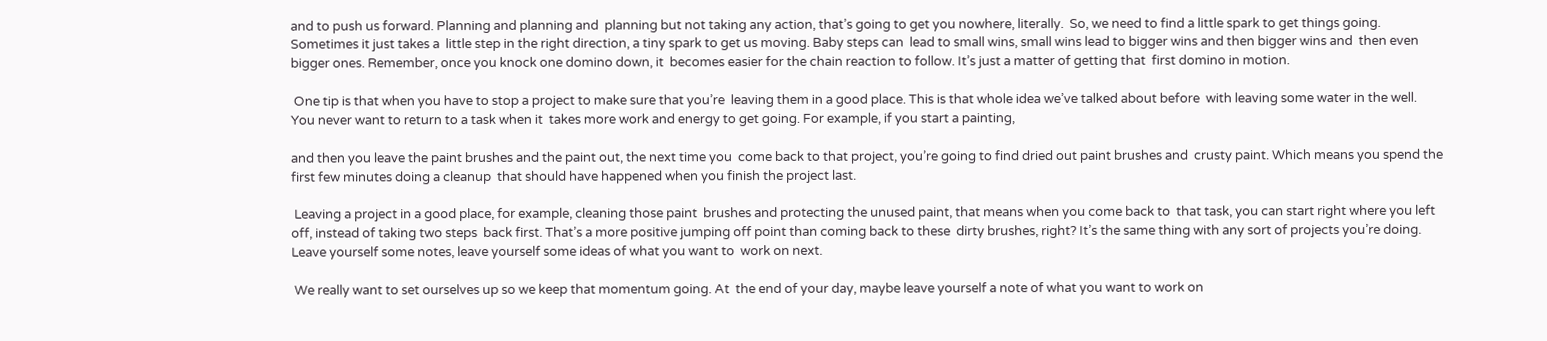and to push us forward. Planning and planning and  planning but not taking any action, that’s going to get you nowhere, literally.  So, we need to find a little spark to get things going. Sometimes it just takes a  little step in the right direction, a tiny spark to get us moving. Baby steps can  lead to small wins, small wins lead to bigger wins and then bigger wins and  then even bigger ones. Remember, once you knock one domino down, it  becomes easier for the chain reaction to follow. It’s just a matter of getting that  first domino in motion.

 One tip is that when you have to stop a project to make sure that you’re  leaving them in a good place. This is that whole idea we’ve talked about before  with leaving some water in the well. You never want to return to a task when it  takes more work and energy to get going. For example, if you start a painting,

and then you leave the paint brushes and the paint out, the next time you  come back to that project, you’re going to find dried out paint brushes and  crusty paint. Which means you spend the first few minutes doing a cleanup  that should have happened when you finish the project last.

 Leaving a project in a good place, for example, cleaning those paint  brushes and protecting the unused paint, that means when you come back to  that task, you can start right where you left off, instead of taking two steps  back first. That’s a more positive jumping off point than coming back to these  dirty brushes, right? It’s the same thing with any sort of projects you’re doing.  Leave yourself some notes, leave yourself some ideas of what you want to  work on next.

 We really want to set ourselves up so we keep that momentum going. At  the end of your day, maybe leave yourself a note of what you want to work on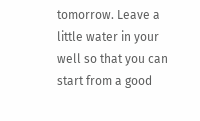tomorrow. Leave a little water in your well so that you can start from a good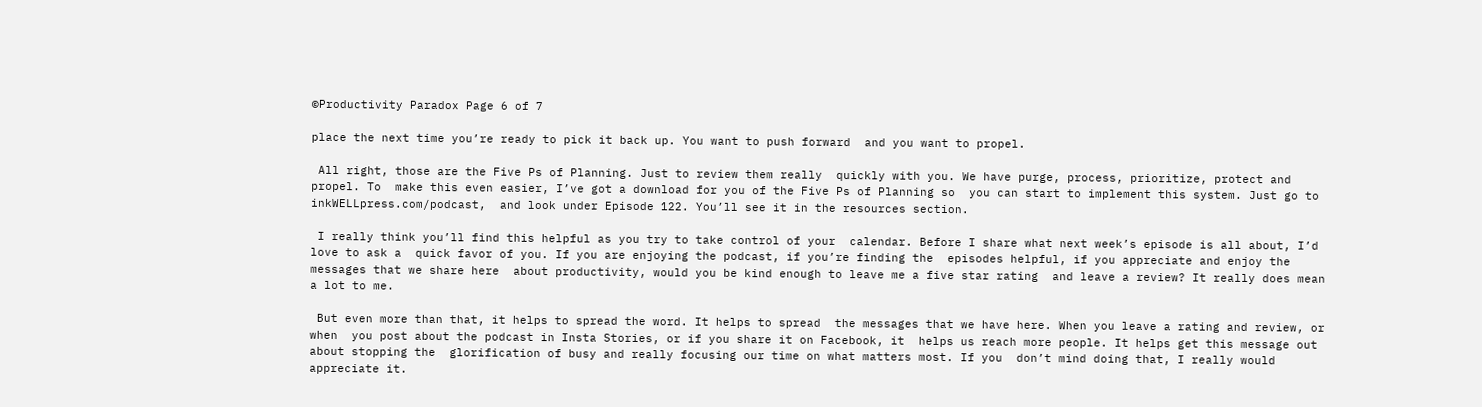©Productivity Paradox Page 6 of 7

place the next time you’re ready to pick it back up. You want to push forward  and you want to propel.

 All right, those are the Five Ps of Planning. Just to review them really  quickly with you. We have purge, process, prioritize, protect and propel. To  make this even easier, I’ve got a download for you of the Five Ps of Planning so  you can start to implement this system. Just go to inkWELLpress.com/podcast,  and look under Episode 122. You’ll see it in the resources section.

 I really think you’ll find this helpful as you try to take control of your  calendar. Before I share what next week’s episode is all about, I’d love to ask a  quick favor of you. If you are enjoying the podcast, if you’re finding the  episodes helpful, if you appreciate and enjoy the messages that we share here  about productivity, would you be kind enough to leave me a five star rating  and leave a review? It really does mean a lot to me.

 But even more than that, it helps to spread the word. It helps to spread  the messages that we have here. When you leave a rating and review, or when  you post about the podcast in Insta Stories, or if you share it on Facebook, it  helps us reach more people. It helps get this message out about stopping the  glorification of busy and really focusing our time on what matters most. If you  don’t mind doing that, I really would appreciate it.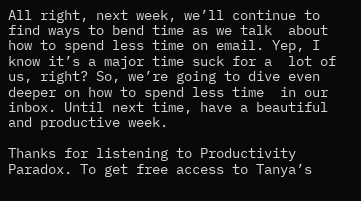All right, next week, we’ll continue to find ways to bend time as we talk  about how to spend less time on email. Yep, I know it’s a major time suck for a  lot of us, right? So, we’re going to dive even deeper on how to spend less time  in our inbox. Until next time, have a beautiful and productive week.

Thanks for listening to Productivity Paradox. To get free access to Tanya’s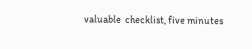valuable  checklist, five minutes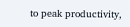to peak productivity,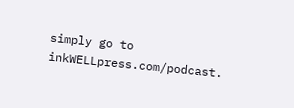simply go to inkWELLpress.com/podcast.